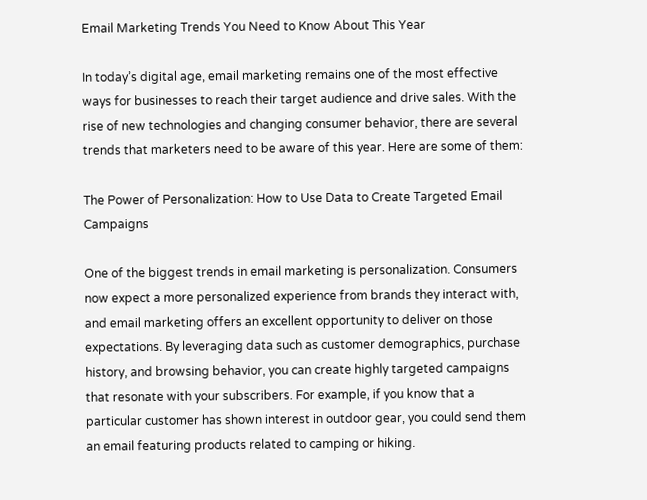Email Marketing Trends You Need to Know About This Year

In today’s digital age, email marketing remains one of the most effective ways for businesses to reach their target audience and drive sales. With the rise of new technologies and changing consumer behavior, there are several trends that marketers need to be aware of this year. Here are some of them:

The Power of Personalization: How to Use Data to Create Targeted Email Campaigns

One of the biggest trends in email marketing is personalization. Consumers now expect a more personalized experience from brands they interact with, and email marketing offers an excellent opportunity to deliver on those expectations. By leveraging data such as customer demographics, purchase history, and browsing behavior, you can create highly targeted campaigns that resonate with your subscribers. For example, if you know that a particular customer has shown interest in outdoor gear, you could send them an email featuring products related to camping or hiking.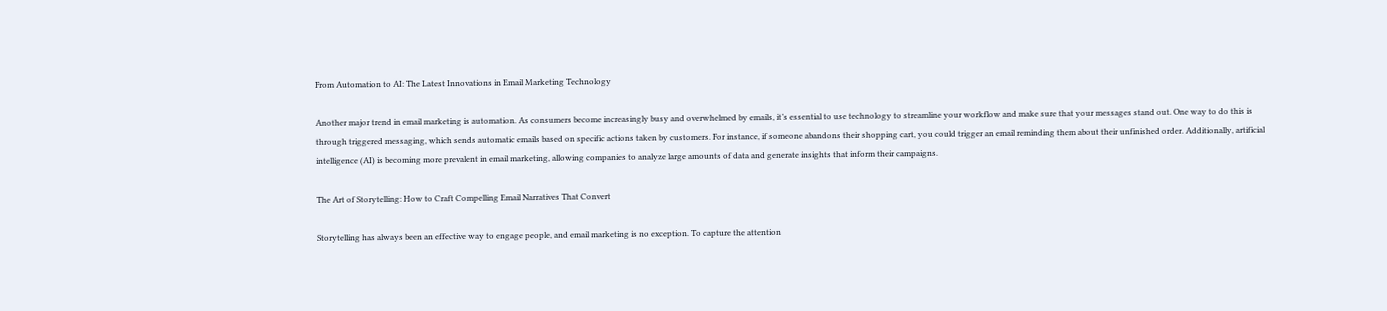From Automation to AI: The Latest Innovations in Email Marketing Technology

Another major trend in email marketing is automation. As consumers become increasingly busy and overwhelmed by emails, it’s essential to use technology to streamline your workflow and make sure that your messages stand out. One way to do this is through triggered messaging, which sends automatic emails based on specific actions taken by customers. For instance, if someone abandons their shopping cart, you could trigger an email reminding them about their unfinished order. Additionally, artificial intelligence (AI) is becoming more prevalent in email marketing, allowing companies to analyze large amounts of data and generate insights that inform their campaigns.

The Art of Storytelling: How to Craft Compelling Email Narratives That Convert

Storytelling has always been an effective way to engage people, and email marketing is no exception. To capture the attention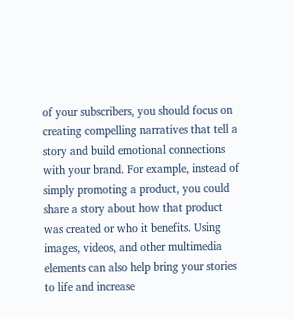of your subscribers, you should focus on creating compelling narratives that tell a story and build emotional connections with your brand. For example, instead of simply promoting a product, you could share a story about how that product was created or who it benefits. Using images, videos, and other multimedia elements can also help bring your stories to life and increase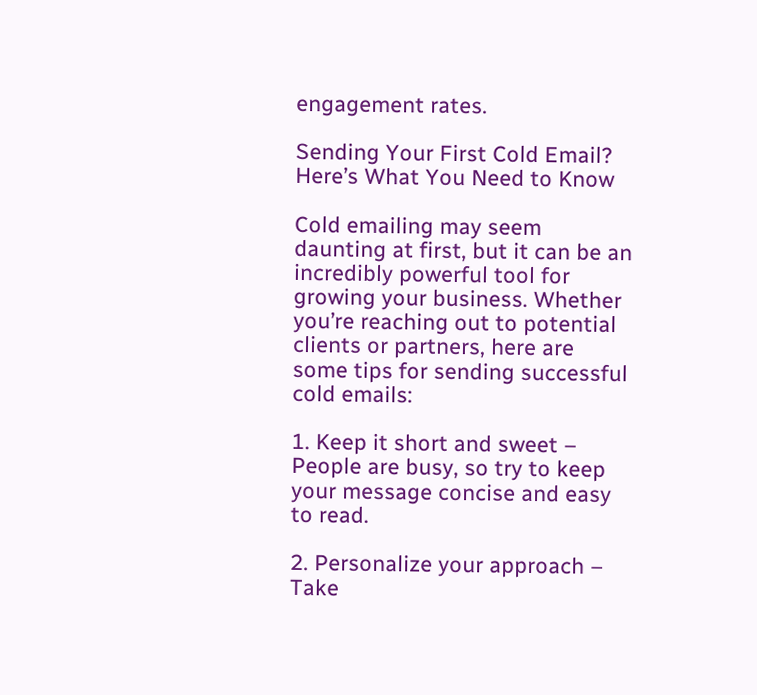engagement rates.

Sending Your First Cold Email? Here’s What You Need to Know

Cold emailing may seem daunting at first, but it can be an incredibly powerful tool for growing your business. Whether you’re reaching out to potential clients or partners, here are some tips for sending successful cold emails:

1. Keep it short and sweet – People are busy, so try to keep your message concise and easy to read.

2. Personalize your approach – Take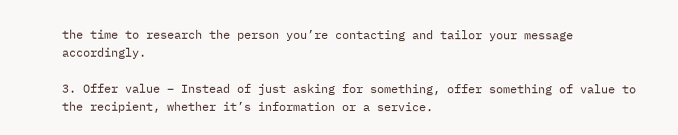the time to research the person you’re contacting and tailor your message accordingly.

3. Offer value – Instead of just asking for something, offer something of value to the recipient, whether it’s information or a service.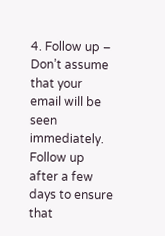4. Follow up – Don’t assume that your email will be seen immediately. Follow up after a few days to ensure that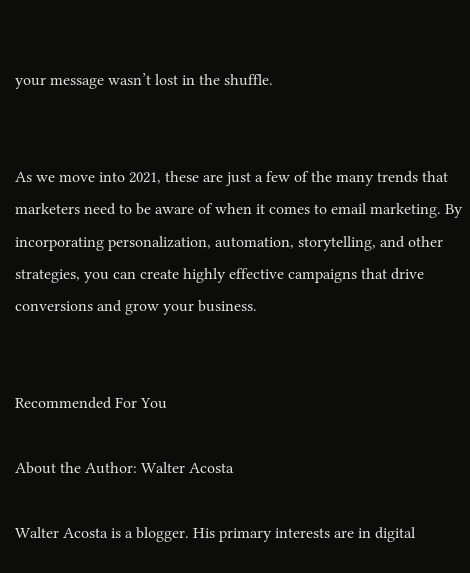your message wasn’t lost in the shuffle.


As we move into 2021, these are just a few of the many trends that marketers need to be aware of when it comes to email marketing. By incorporating personalization, automation, storytelling, and other strategies, you can create highly effective campaigns that drive conversions and grow your business.


Recommended For You

About the Author: Walter Acosta

Walter Acosta is a blogger. His primary interests are in digital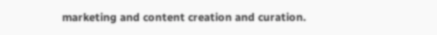marketing and content creation and curation.